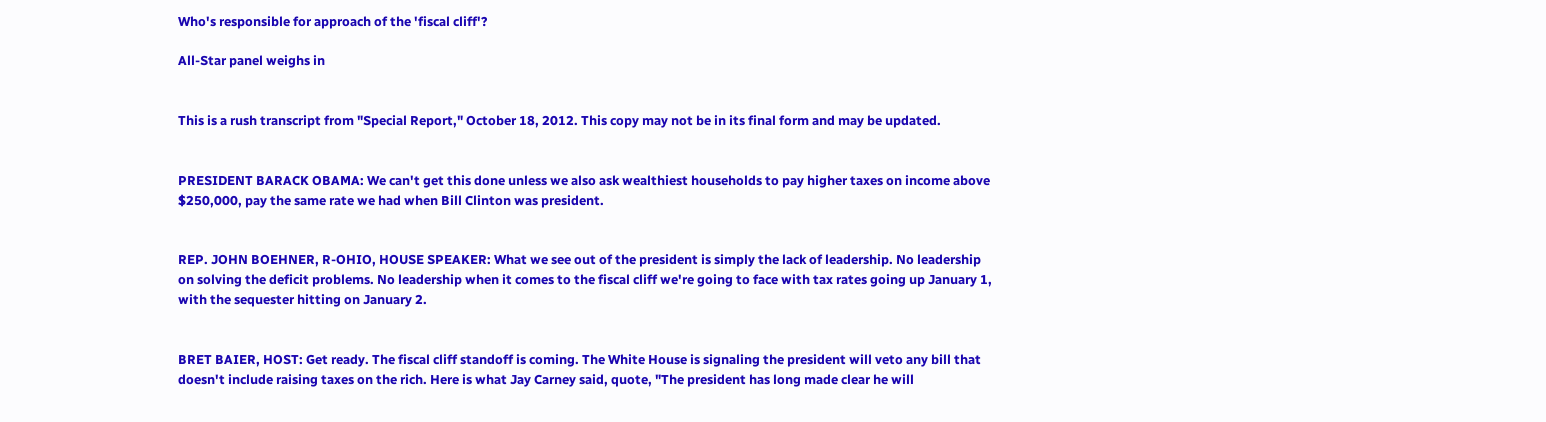Who's responsible for approach of the 'fiscal cliff'?

All-Star panel weighs in


This is a rush transcript from "Special Report," October 18, 2012. This copy may not be in its final form and may be updated.


PRESIDENT BARACK OBAMA: We can't get this done unless we also ask wealthiest households to pay higher taxes on income above $250,000, pay the same rate we had when Bill Clinton was president.


REP. JOHN BOEHNER, R-OHIO, HOUSE SPEAKER: What we see out of the president is simply the lack of leadership. No leadership on solving the deficit problems. No leadership when it comes to the fiscal cliff we're going to face with tax rates going up January 1, with the sequester hitting on January 2.


BRET BAIER, HOST: Get ready. The fiscal cliff standoff is coming. The White House is signaling the president will veto any bill that doesn't include raising taxes on the rich. Here is what Jay Carney said, quote, "The president has long made clear he will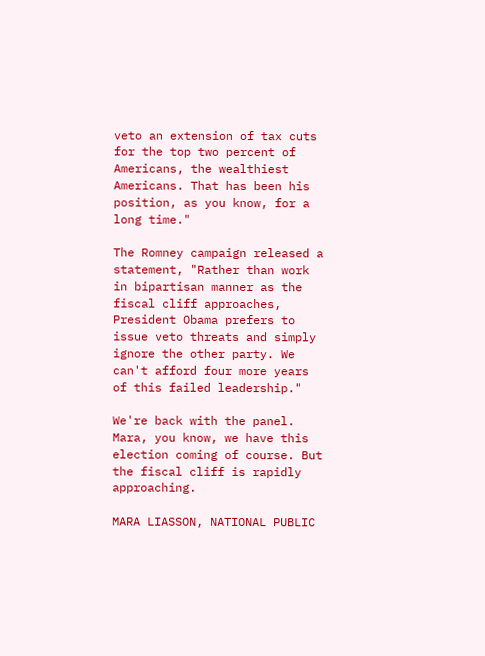veto an extension of tax cuts for the top two percent of Americans, the wealthiest Americans. That has been his position, as you know, for a long time."

The Romney campaign released a statement, "Rather than work in bipartisan manner as the fiscal cliff approaches, President Obama prefers to issue veto threats and simply ignore the other party. We can't afford four more years of this failed leadership."

We're back with the panel.  Mara, you know, we have this election coming of course. But the fiscal cliff is rapidly approaching.

MARA LIASSON, NATIONAL PUBLIC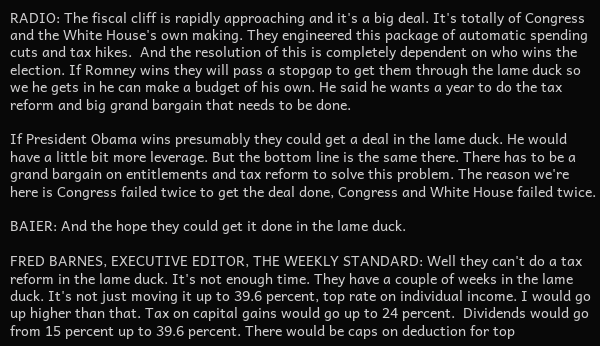RADIO: The fiscal cliff is rapidly approaching and it's a big deal. It's totally of Congress and the White House's own making. They engineered this package of automatic spending cuts and tax hikes.  And the resolution of this is completely dependent on who wins the election. If Romney wins they will pass a stopgap to get them through the lame duck so we he gets in he can make a budget of his own. He said he wants a year to do the tax reform and big grand bargain that needs to be done.

If President Obama wins presumably they could get a deal in the lame duck. He would have a little bit more leverage. But the bottom line is the same there. There has to be a grand bargain on entitlements and tax reform to solve this problem. The reason we're here is Congress failed twice to get the deal done, Congress and White House failed twice.

BAIER: And the hope they could get it done in the lame duck.

FRED BARNES, EXECUTIVE EDITOR, THE WEEKLY STANDARD: Well they can't do a tax reform in the lame duck. It's not enough time. They have a couple of weeks in the lame duck. It's not just moving it up to 39.6 percent, top rate on individual income. I would go up higher than that. Tax on capital gains would go up to 24 percent.  Dividends would go from 15 percent up to 39.6 percent. There would be caps on deduction for top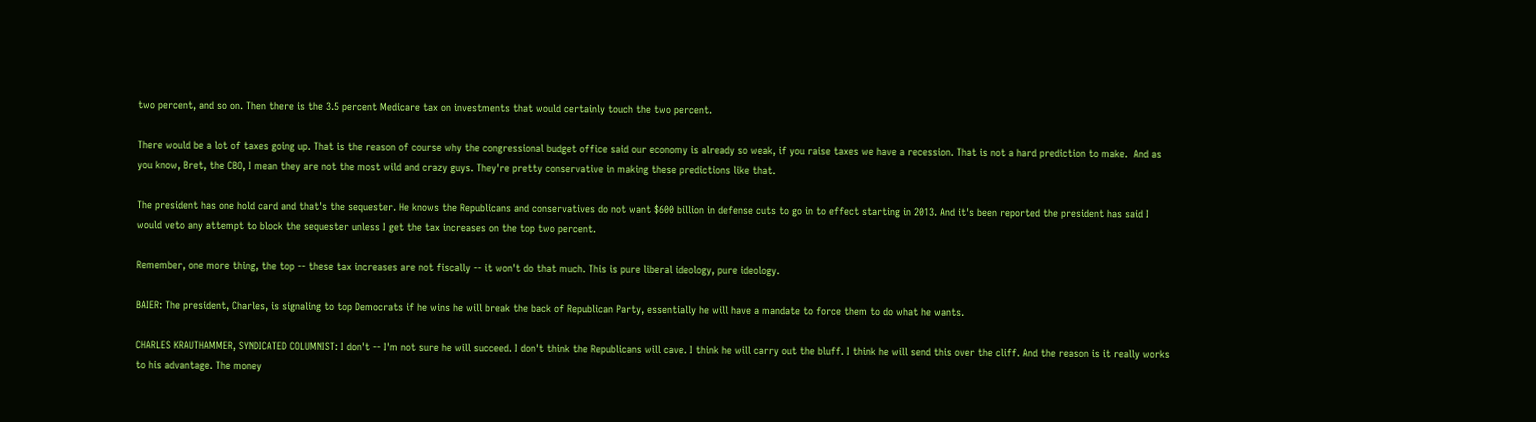two percent, and so on. Then there is the 3.5 percent Medicare tax on investments that would certainly touch the two percent.

There would be a lot of taxes going up. That is the reason of course why the congressional budget office said our economy is already so weak, if you raise taxes we have a recession. That is not a hard prediction to make.  And as you know, Bret, the CBO, I mean they are not the most wild and crazy guys. They're pretty conservative in making these predictions like that.

The president has one hold card and that's the sequester. He knows the Republicans and conservatives do not want $600 billion in defense cuts to go in to effect starting in 2013. And it's been reported the president has said I would veto any attempt to block the sequester unless I get the tax increases on the top two percent.

Remember, one more thing, the top -- these tax increases are not fiscally -- it won't do that much. This is pure liberal ideology, pure ideology.

BAIER: The president, Charles, is signaling to top Democrats if he wins he will break the back of Republican Party, essentially he will have a mandate to force them to do what he wants.

CHARLES KRAUTHAMMER, SYNDICATED COLUMNIST: I don't -- I'm not sure he will succeed. I don't think the Republicans will cave. I think he will carry out the bluff. I think he will send this over the cliff. And the reason is it really works to his advantage. The money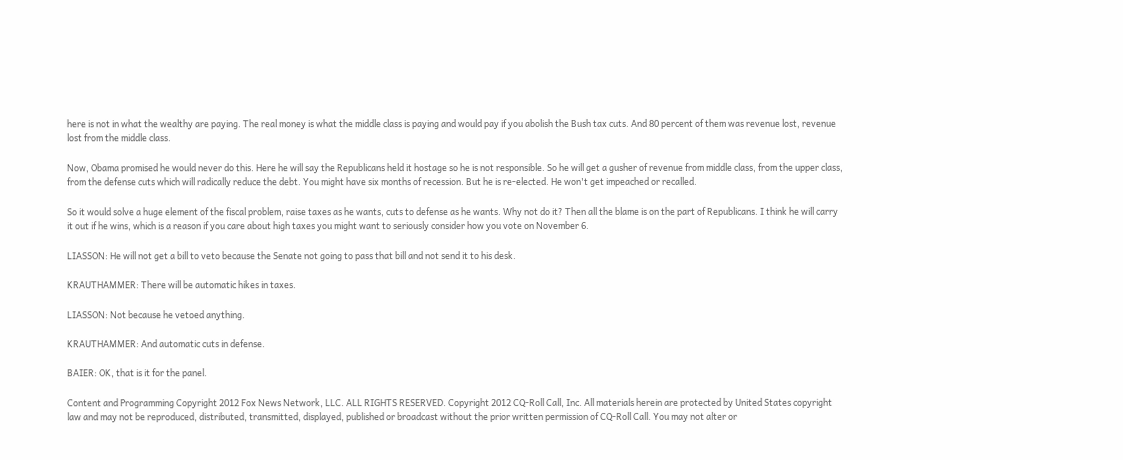here is not in what the wealthy are paying. The real money is what the middle class is paying and would pay if you abolish the Bush tax cuts. And 80 percent of them was revenue lost, revenue lost from the middle class.

Now, Obama promised he would never do this. Here he will say the Republicans held it hostage so he is not responsible. So he will get a gusher of revenue from middle class, from the upper class, from the defense cuts which will radically reduce the debt. You might have six months of recession. But he is re-elected. He won't get impeached or recalled.

So it would solve a huge element of the fiscal problem, raise taxes as he wants, cuts to defense as he wants. Why not do it? Then all the blame is on the part of Republicans. I think he will carry it out if he wins, which is a reason if you care about high taxes you might want to seriously consider how you vote on November 6.

LIASSON: He will not get a bill to veto because the Senate not going to pass that bill and not send it to his desk.

KRAUTHAMMER: There will be automatic hikes in taxes.

LIASSON: Not because he vetoed anything.

KRAUTHAMMER: And automatic cuts in defense.

BAIER: OK, that is it for the panel.

Content and Programming Copyright 2012 Fox News Network, LLC. ALL RIGHTS RESERVED. Copyright 2012 CQ-Roll Call, Inc. All materials herein are protected by United States copyright law and may not be reproduced, distributed, transmitted, displayed, published or broadcast without the prior written permission of CQ-Roll Call. You may not alter or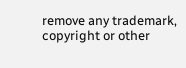remove any trademark, copyright or other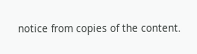notice from copies of the content.